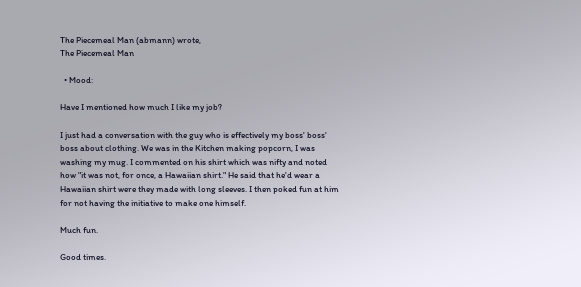The Piecemeal Man (abmann) wrote,
The Piecemeal Man

  • Mood:

Have I mentioned how much I like my job?

I just had a conversation with the guy who is effectively my boss' boss' boss about clothing. We was in the Kitchen making popcorn, I was washing my mug. I commented on his shirt which was nifty and noted how "it was not, for once, a Hawaiian shirt." He said that he'd wear a Hawaiian shirt were they made with long sleeves. I then poked fun at him for not having the initiative to make one himself.

Much fun.

Good times.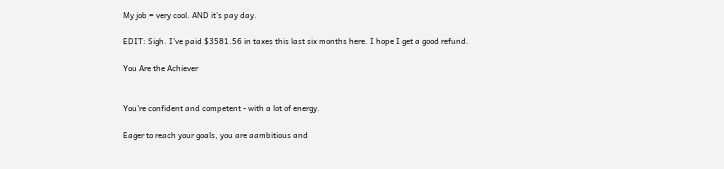My job = very cool. AND it's pay day.

EDIT: Sigh. I've paid $3581.56 in taxes this last six months here. I hope I get a good refund.

You Are the Achiever


You're confident and competent - with a lot of energy.

Eager to reach your goals, you are aambitious and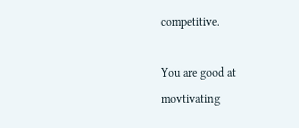competitive.

You are good at movtivating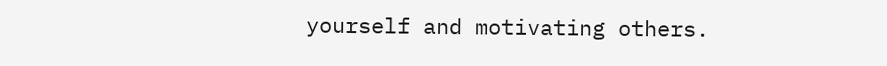yourself and motivating others.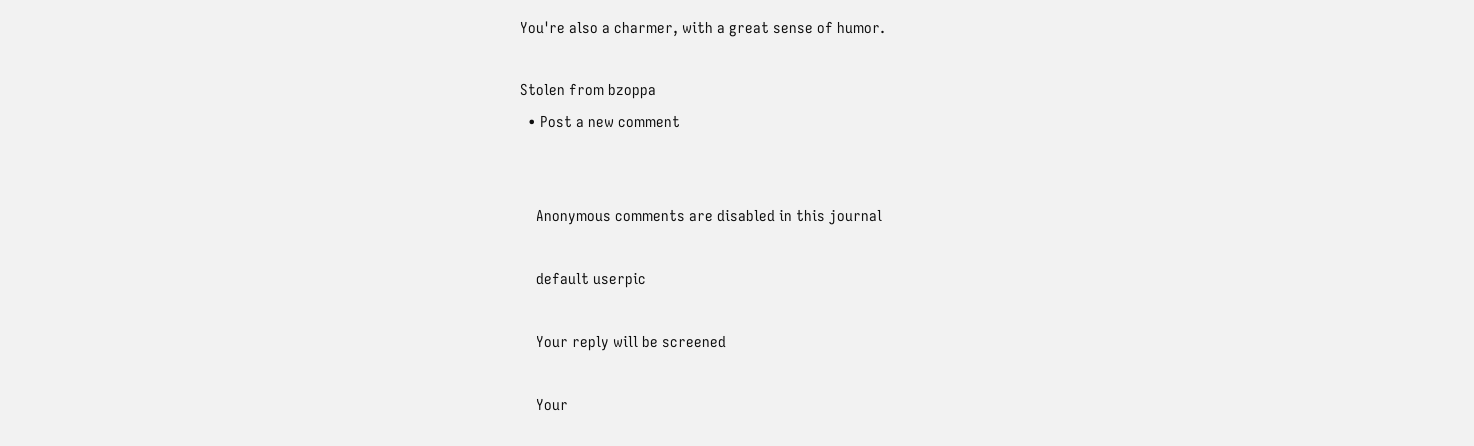You're also a charmer, with a great sense of humor.

Stolen from bzoppa
  • Post a new comment


    Anonymous comments are disabled in this journal

    default userpic

    Your reply will be screened

    Your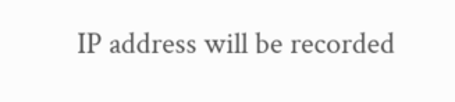IP address will be recorded